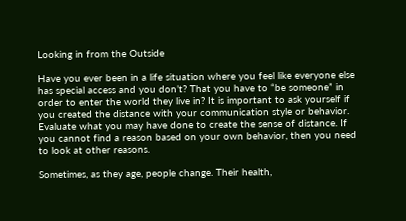Looking in from the Outside

Have you ever been in a life situation where you feel like everyone else has special access and you don’t? That you have to “be someone” in order to enter the world they live in? It is important to ask yourself if you created the distance with your communication style or behavior. Evaluate what you may have done to create the sense of distance. If you cannot find a reason based on your own behavior, then you need to look at other reasons.

Sometimes, as they age, people change. Their health,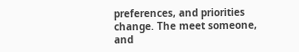preferences, and priorities change. The meet someone, and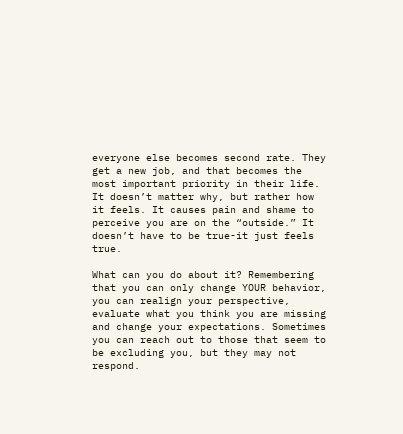everyone else becomes second rate. They get a new job, and that becomes the most important priority in their life. It doesn’t matter why, but rather how it feels. It causes pain and shame to perceive you are on the “outside.” It doesn’t have to be true-it just feels true.

What can you do about it? Remembering that you can only change YOUR behavior, you can realign your perspective, evaluate what you think you are missing and change your expectations. Sometimes you can reach out to those that seem to be excluding you, but they may not respond.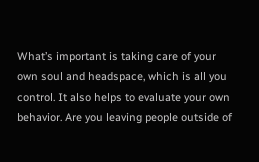What’s important is taking care of your own soul and headspace, which is all you control. It also helps to evaluate your own behavior. Are you leaving people outside of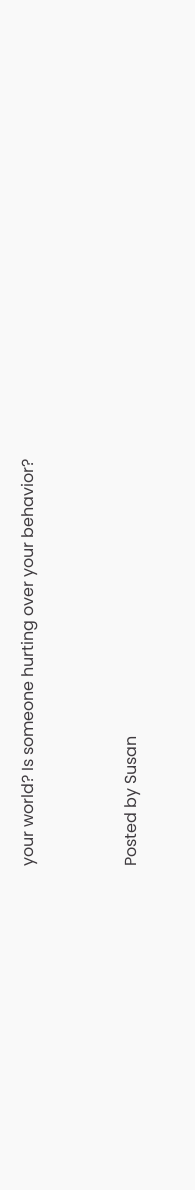your world? Is someone hurting over your behavior?


Posted by Susan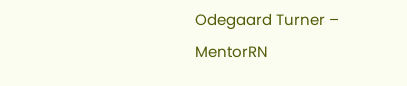Odegaard Turner – MentorRN